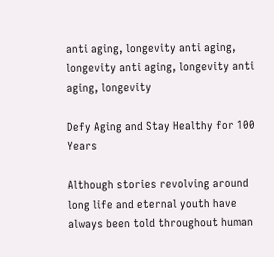anti aging, longevity anti aging, longevity anti aging, longevity anti aging, longevity

Defy Aging and Stay Healthy for 100 Years

Although stories revolving around long life and eternal youth have always been told throughout human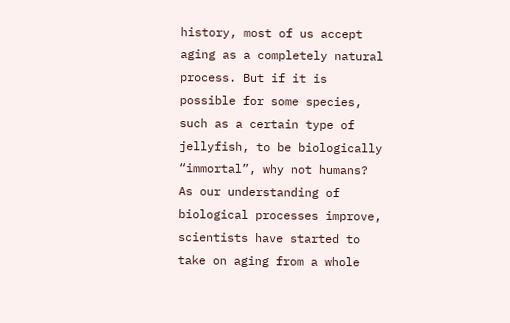history, most of us accept aging as a completely natural process. But if it is possible for some species, such as a certain type of jellyfish, to be biologically “immortal”, why not humans? As our understanding of biological processes improve, scientists have started to take on aging from a whole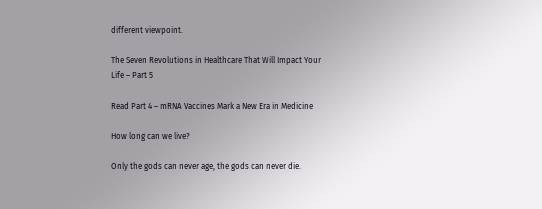different viewpoint.

The Seven Revolutions in Healthcare That Will Impact Your Life – Part 5

Read Part 4 – mRNA Vaccines Mark a New Era in Medicine

How long can we live?

Only the gods can never age, the gods can never die.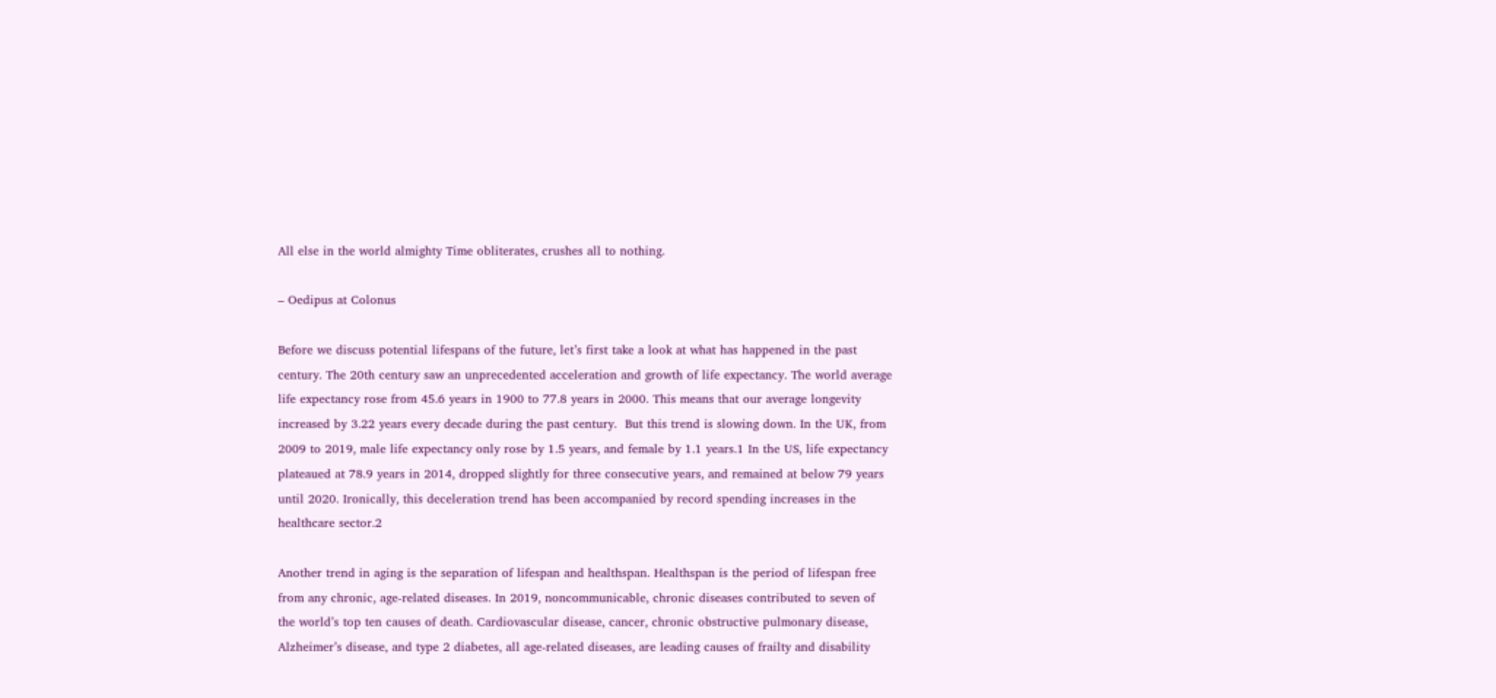All else in the world almighty Time obliterates, crushes all to nothing.

– Oedipus at Colonus

Before we discuss potential lifespans of the future, let’s first take a look at what has happened in the past century. The 20th century saw an unprecedented acceleration and growth of life expectancy. The world average life expectancy rose from 45.6 years in 1900 to 77.8 years in 2000. This means that our average longevity increased by 3.22 years every decade during the past century.  But this trend is slowing down. In the UK, from 2009 to 2019, male life expectancy only rose by 1.5 years, and female by 1.1 years.1 In the US, life expectancy plateaued at 78.9 years in 2014, dropped slightly for three consecutive years, and remained at below 79 years until 2020. Ironically, this deceleration trend has been accompanied by record spending increases in the healthcare sector.2

Another trend in aging is the separation of lifespan and healthspan. Healthspan is the period of lifespan free from any chronic, age-related diseases. In 2019, noncommunicable, chronic diseases contributed to seven of the world’s top ten causes of death. Cardiovascular disease, cancer, chronic obstructive pulmonary disease, Alzheimer’s disease, and type 2 diabetes, all age-related diseases, are leading causes of frailty and disability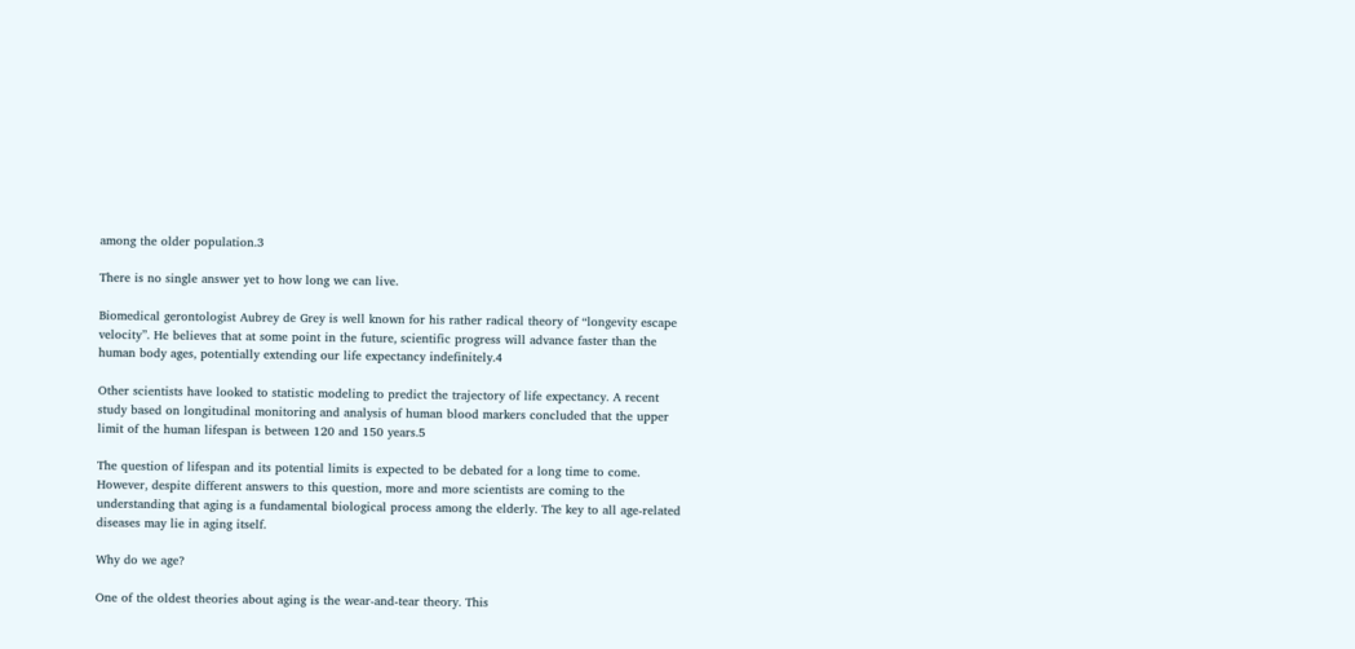among the older population.3

There is no single answer yet to how long we can live.

Biomedical gerontologist Aubrey de Grey is well known for his rather radical theory of “longevity escape velocity”. He believes that at some point in the future, scientific progress will advance faster than the human body ages, potentially extending our life expectancy indefinitely.4

Other scientists have looked to statistic modeling to predict the trajectory of life expectancy. A recent study based on longitudinal monitoring and analysis of human blood markers concluded that the upper limit of the human lifespan is between 120 and 150 years.5

The question of lifespan and its potential limits is expected to be debated for a long time to come. However, despite different answers to this question, more and more scientists are coming to the understanding that aging is a fundamental biological process among the elderly. The key to all age-related diseases may lie in aging itself.

Why do we age?

One of the oldest theories about aging is the wear-and-tear theory. This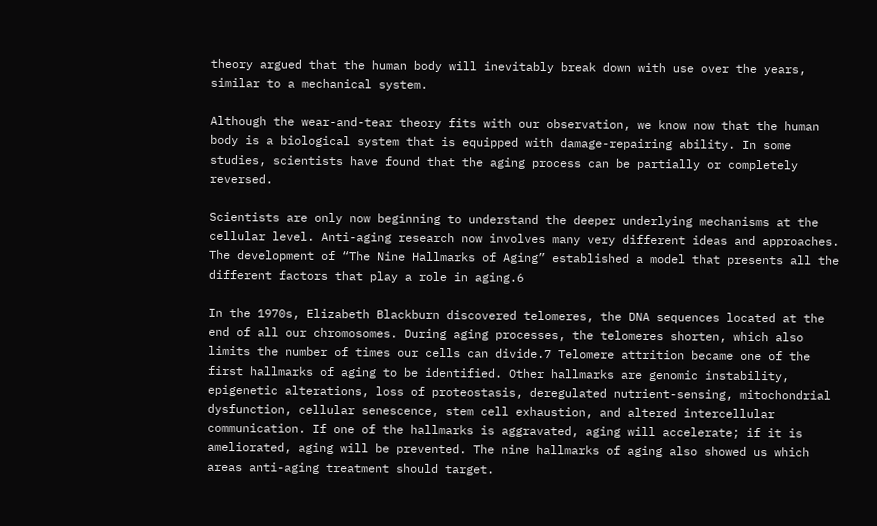theory argued that the human body will inevitably break down with use over the years, similar to a mechanical system.

Although the wear-and-tear theory fits with our observation, we know now that the human body is a biological system that is equipped with damage-repairing ability. In some studies, scientists have found that the aging process can be partially or completely reversed.

Scientists are only now beginning to understand the deeper underlying mechanisms at the cellular level. Anti-aging research now involves many very different ideas and approaches. The development of “The Nine Hallmarks of Aging” established a model that presents all the different factors that play a role in aging.6

In the 1970s, Elizabeth Blackburn discovered telomeres, the DNA sequences located at the end of all our chromosomes. During aging processes, the telomeres shorten, which also limits the number of times our cells can divide.7 Telomere attrition became one of the first hallmarks of aging to be identified. Other hallmarks are genomic instability, epigenetic alterations, loss of proteostasis, deregulated nutrient-sensing, mitochondrial dysfunction, cellular senescence, stem cell exhaustion, and altered intercellular communication. If one of the hallmarks is aggravated, aging will accelerate; if it is ameliorated, aging will be prevented. The nine hallmarks of aging also showed us which areas anti-aging treatment should target.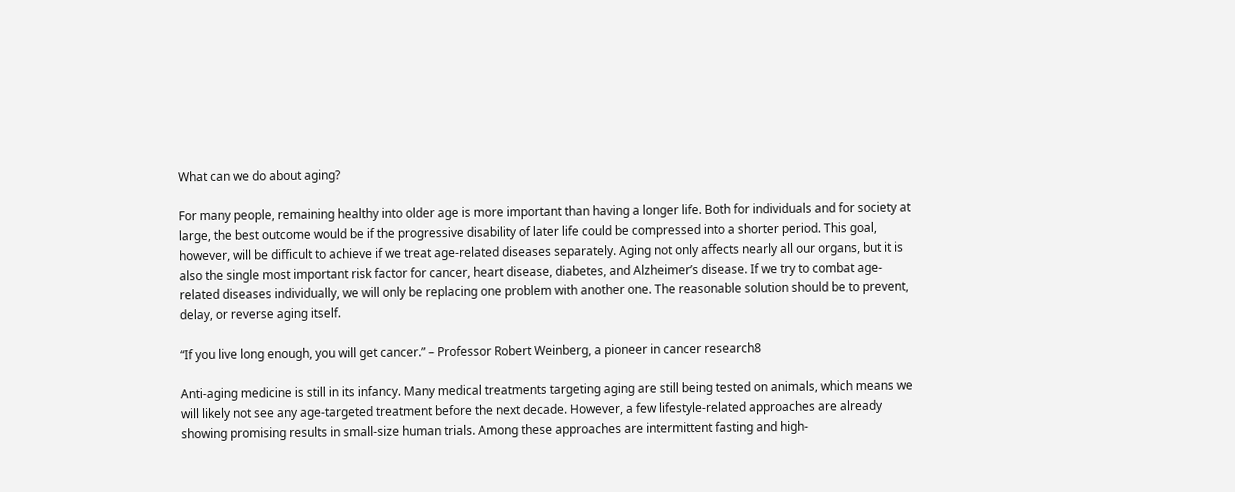What can we do about aging?

For many people, remaining healthy into older age is more important than having a longer life. Both for individuals and for society at large, the best outcome would be if the progressive disability of later life could be compressed into a shorter period. This goal, however, will be difficult to achieve if we treat age-related diseases separately. Aging not only affects nearly all our organs, but it is also the single most important risk factor for cancer, heart disease, diabetes, and Alzheimer’s disease. If we try to combat age-related diseases individually, we will only be replacing one problem with another one. The reasonable solution should be to prevent, delay, or reverse aging itself.

“If you live long enough, you will get cancer.” – Professor Robert Weinberg, a pioneer in cancer research8

Anti-aging medicine is still in its infancy. Many medical treatments targeting aging are still being tested on animals, which means we will likely not see any age-targeted treatment before the next decade. However, a few lifestyle-related approaches are already showing promising results in small-size human trials. Among these approaches are intermittent fasting and high-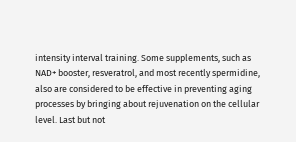intensity interval training. Some supplements, such as NAD+ booster, resveratrol, and most recently spermidine, also are considered to be effective in preventing aging processes by bringing about rejuvenation on the cellular level. Last but not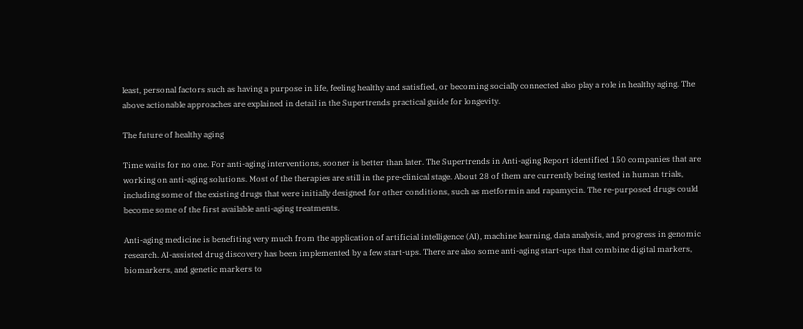least, personal factors such as having a purpose in life, feeling healthy and satisfied, or becoming socially connected also play a role in healthy aging. The above actionable approaches are explained in detail in the Supertrends practical guide for longevity.

The future of healthy aging

Time waits for no one. For anti-aging interventions, sooner is better than later. The Supertrends in Anti-aging Report identified 150 companies that are working on anti-aging solutions. Most of the therapies are still in the pre-clinical stage. About 28 of them are currently being tested in human trials, including some of the existing drugs that were initially designed for other conditions, such as metformin and rapamycin. The re-purposed drugs could become some of the first available anti-aging treatments.

Anti-aging medicine is benefiting very much from the application of artificial intelligence (AI), machine learning, data analysis, and progress in genomic research. AI-assisted drug discovery has been implemented by a few start-ups. There are also some anti-aging start-ups that combine digital markers, biomarkers, and genetic markers to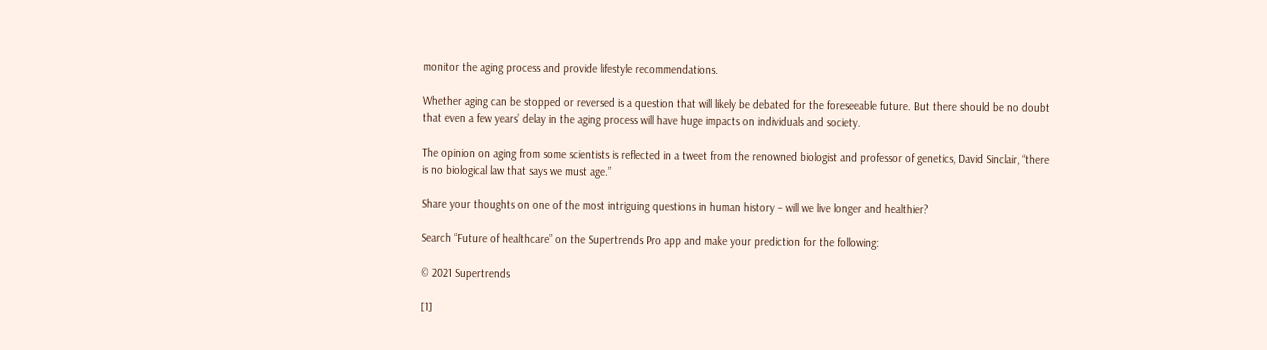monitor the aging process and provide lifestyle recommendations.

Whether aging can be stopped or reversed is a question that will likely be debated for the foreseeable future. But there should be no doubt that even a few years’ delay in the aging process will have huge impacts on individuals and society.

The opinion on aging from some scientists is reflected in a tweet from the renowned biologist and professor of genetics, David Sinclair, “there is no biological law that says we must age.”

Share your thoughts on one of the most intriguing questions in human history – will we live longer and healthier?

Search “Future of healthcare” on the Supertrends Pro app and make your prediction for the following:

© 2021 Supertrends

[1]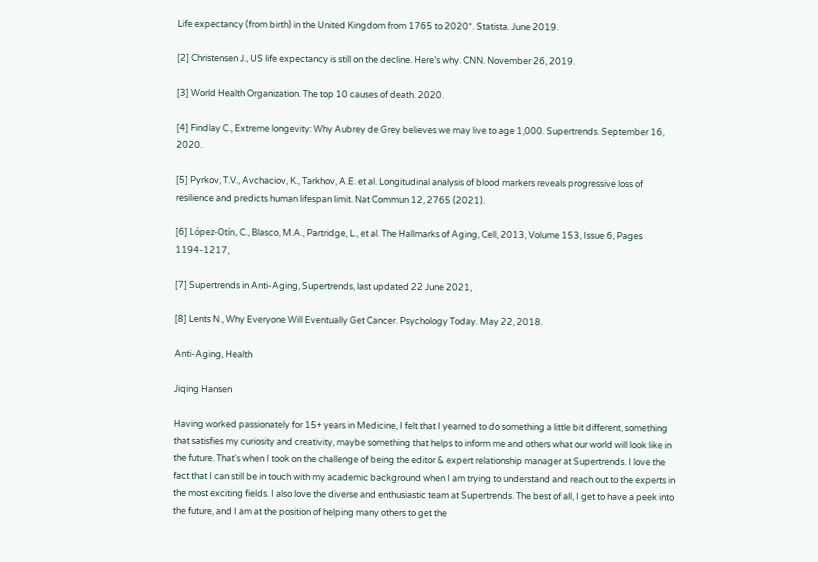Life expectancy (from birth) in the United Kingdom from 1765 to 2020*. Statista. June 2019.

[2] Christensen J., US life expectancy is still on the decline. Here’s why. CNN. November 26, 2019.

[3] World Health Organization. The top 10 causes of death. 2020.

[4] Findlay C., Extreme longevity: Why Aubrey de Grey believes we may live to age 1,000. Supertrends. September 16, 2020.

[5] Pyrkov, T.V., Avchaciov, K., Tarkhov, A.E. et al. Longitudinal analysis of blood markers reveals progressive loss of resilience and predicts human lifespan limit. Nat Commun 12, 2765 (2021).

[6] López-Otín, C., Blasco, M.A., Partridge, L., et al. The Hallmarks of Aging, Cell, 2013, Volume 153, Issue 6, Pages 1194-1217,

[7] Supertrends in Anti-Aging, Supertrends, last updated 22 June 2021,

[8] Lents N., Why Everyone Will Eventually Get Cancer. Psychology Today. May 22, 2018.

Anti-Aging, Health

Jiqing Hansen

Having worked passionately for 15+ years in Medicine, I felt that I yearned to do something a little bit different, something that satisfies my curiosity and creativity, maybe something that helps to inform me and others what our world will look like in the future. That's when I took on the challenge of being the editor & expert relationship manager at Supertrends. I love the fact that I can still be in touch with my academic background when I am trying to understand and reach out to the experts in the most exciting fields. I also love the diverse and enthusiastic team at Supertrends. The best of all, I get to have a peek into the future, and I am at the position of helping many others to get the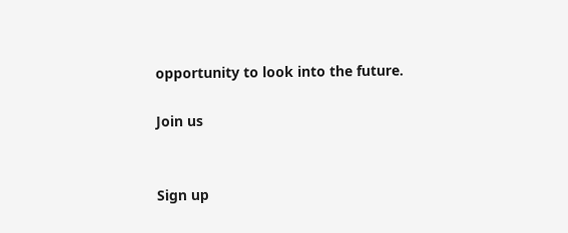opportunity to look into the future.

Join us


Sign up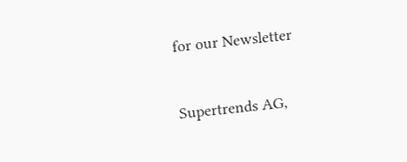for our Newsletter


Supertrends AG,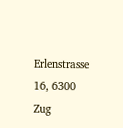Erlenstrasse 16, 6300 Zug